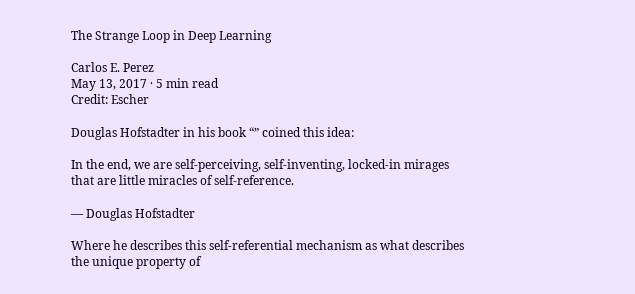The Strange Loop in Deep Learning

Carlos E. Perez
May 13, 2017 · 5 min read
Credit: Escher

Douglas Hofstadter in his book “” coined this idea:

In the end, we are self-perceiving, self-inventing, locked-in mirages that are little miracles of self-reference.

— Douglas Hofstadter

Where he describes this self-referential mechanism as what describes the unique property of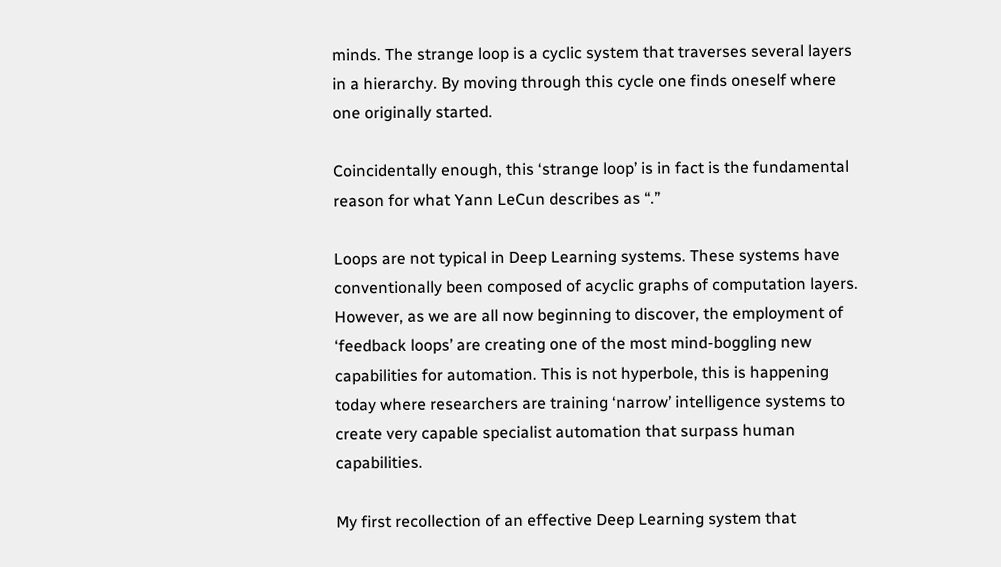minds. The strange loop is a cyclic system that traverses several layers in a hierarchy. By moving through this cycle one finds oneself where one originally started.

Coincidentally enough, this ‘strange loop’ is in fact is the fundamental reason for what Yann LeCun describes as “.”

Loops are not typical in Deep Learning systems. These systems have conventionally been composed of acyclic graphs of computation layers. However, as we are all now beginning to discover, the employment of ‘feedback loops’ are creating one of the most mind-boggling new capabilities for automation. This is not hyperbole, this is happening today where researchers are training ‘narrow’ intelligence systems to create very capable specialist automation that surpass human capabilities.

My first recollection of an effective Deep Learning system that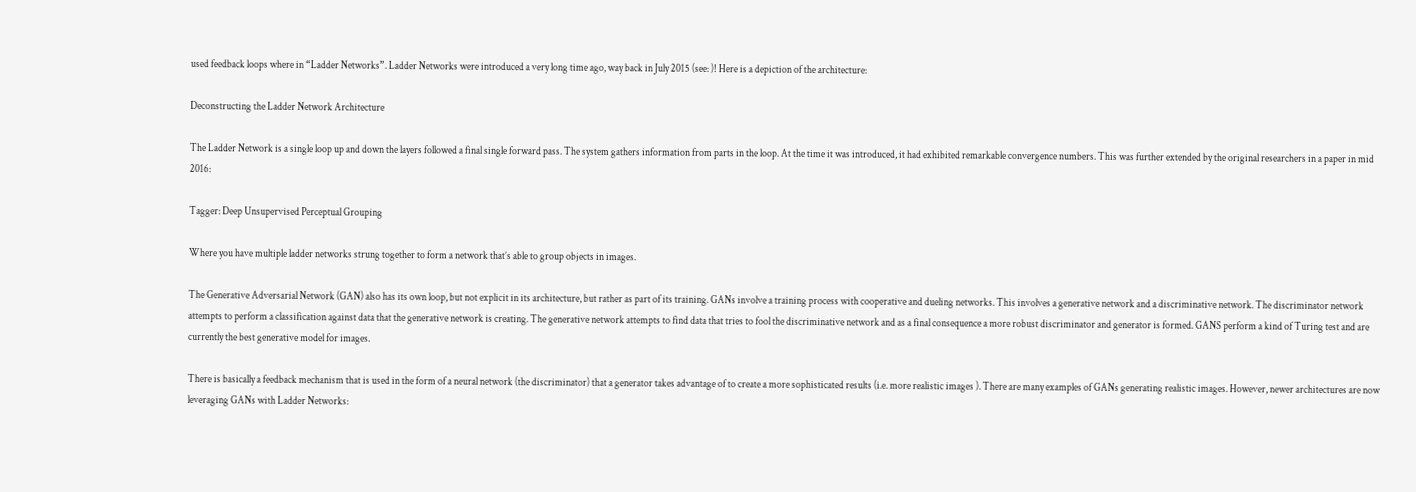used feedback loops where in “Ladder Networks”. Ladder Networks were introduced a very long time ago, way back in July 2015 (see: )! Here is a depiction of the architecture:

Deconstructing the Ladder Network Architecture

The Ladder Network is a single loop up and down the layers followed a final single forward pass. The system gathers information from parts in the loop. At the time it was introduced, it had exhibited remarkable convergence numbers. This was further extended by the original researchers in a paper in mid 2016:

Tagger: Deep Unsupervised Perceptual Grouping

Where you have multiple ladder networks strung together to form a network that’s able to group objects in images.

The Generative Adversarial Network (GAN) also has its own loop, but not explicit in its architecture, but rather as part of its training. GANs involve a training process with cooperative and dueling networks. This involves a generative network and a discriminative network. The discriminator network attempts to perform a classification against data that the generative network is creating. The generative network attempts to find data that tries to fool the discriminative network and as a final consequence a more robust discriminator and generator is formed. GANS perform a kind of Turing test and are currently the best generative model for images.

There is basically a feedback mechanism that is used in the form of a neural network (the discriminator) that a generator takes advantage of to create a more sophisticated results (i.e. more realistic images ). There are many examples of GANs generating realistic images. However, newer architectures are now leveraging GANs with Ladder Networks: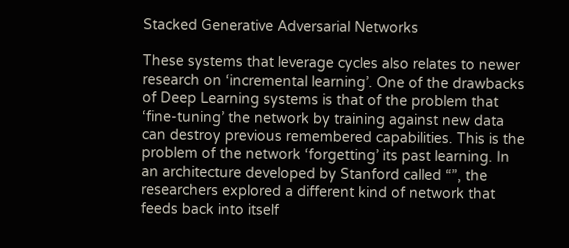Stacked Generative Adversarial Networks

These systems that leverage cycles also relates to newer research on ‘incremental learning’. One of the drawbacks of Deep Learning systems is that of the problem that ‘fine-tuning’ the network by training against new data can destroy previous remembered capabilities. This is the problem of the network ‘forgetting’ its past learning. In an architecture developed by Stanford called “”, the researchers explored a different kind of network that feeds back into itself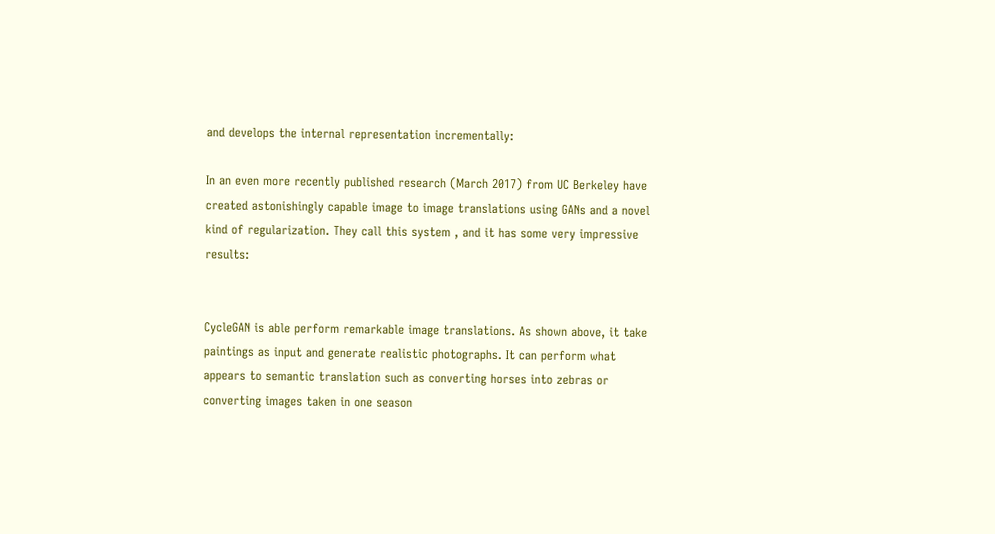and develops the internal representation incrementally:

In an even more recently published research (March 2017) from UC Berkeley have created astonishingly capable image to image translations using GANs and a novel kind of regularization. They call this system , and it has some very impressive results:


CycleGAN is able perform remarkable image translations. As shown above, it take paintings as input and generate realistic photographs. It can perform what appears to semantic translation such as converting horses into zebras or converting images taken in one season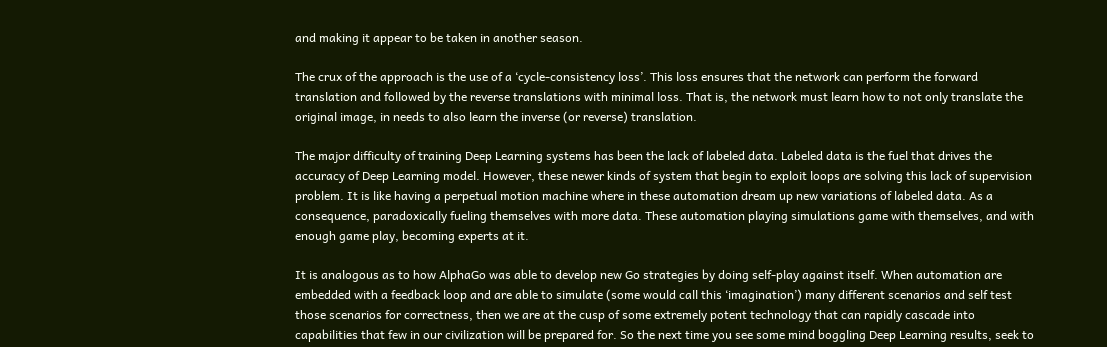and making it appear to be taken in another season.

The crux of the approach is the use of a ‘cycle-consistency loss’. This loss ensures that the network can perform the forward translation and followed by the reverse translations with minimal loss. That is, the network must learn how to not only translate the original image, in needs to also learn the inverse (or reverse) translation.

The major difficulty of training Deep Learning systems has been the lack of labeled data. Labeled data is the fuel that drives the accuracy of Deep Learning model. However, these newer kinds of system that begin to exploit loops are solving this lack of supervision problem. It is like having a perpetual motion machine where in these automation dream up new variations of labeled data. As a consequence, paradoxically fueling themselves with more data. These automation playing simulations game with themselves, and with enough game play, becoming experts at it.

It is analogous as to how AlphaGo was able to develop new Go strategies by doing self-play against itself. When automation are embedded with a feedback loop and are able to simulate (some would call this ‘imagination’) many different scenarios and self test those scenarios for correctness, then we are at the cusp of some extremely potent technology that can rapidly cascade into capabilities that few in our civilization will be prepared for. So the next time you see some mind boggling Deep Learning results, seek to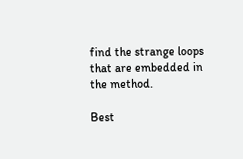find the strange loops that are embedded in the method.

Best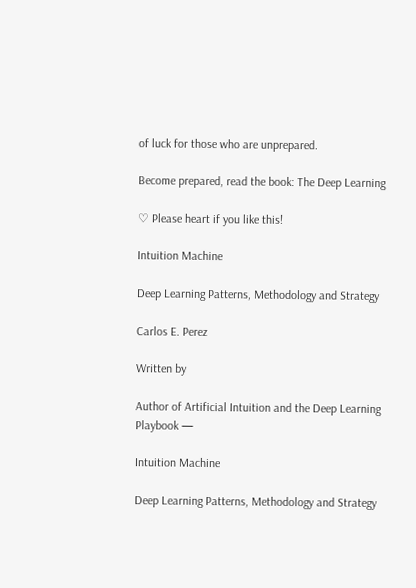of luck for those who are unprepared.

Become prepared, read the book: The Deep Learning

♡ Please heart if you like this!

Intuition Machine

Deep Learning Patterns, Methodology and Strategy

Carlos E. Perez

Written by

Author of Artificial Intuition and the Deep Learning Playbook —

Intuition Machine

Deep Learning Patterns, Methodology and Strategy